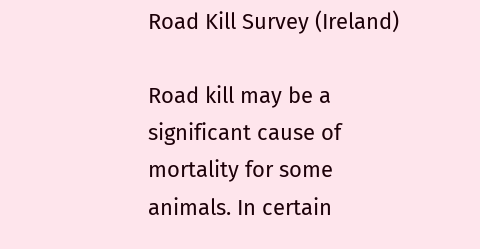Road Kill Survey (Ireland)

Road kill may be a significant cause of mortality for some animals. In certain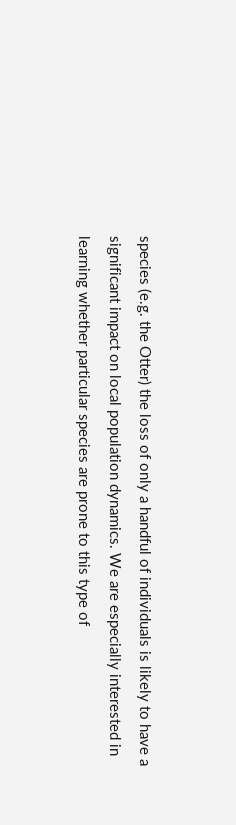species (e.g. the Otter) the loss of only a handful of individuals is likely to have a significant impact on local population dynamics. We are especially interested in learning whether particular species are prone to this type of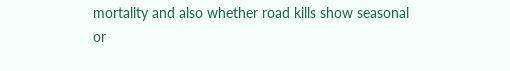mortality and also whether road kills show seasonal or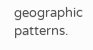geographic patterns.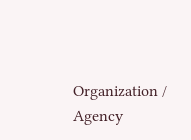Organization / Agency